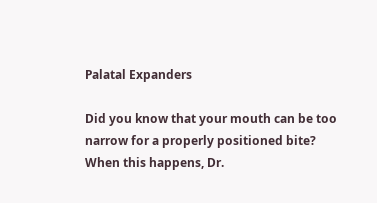Palatal Expanders

Did you know that your mouth can be too narrow for a properly positioned bite? When this happens, Dr.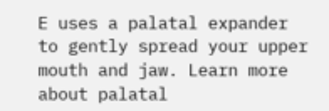E uses a palatal expander to gently spread your upper mouth and jaw. Learn more about palatal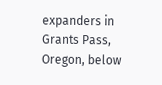expanders in Grants Pass, Oregon, below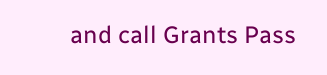and call Grants Pass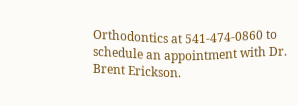Orthodontics at 541-474-0860 to schedule an appointment with Dr. Brent Erickson.